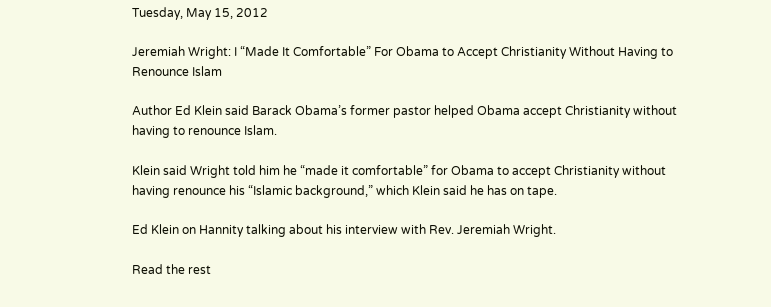Tuesday, May 15, 2012

Jeremiah Wright: I “Made It Comfortable” For Obama to Accept Christianity Without Having to Renounce Islam

Author Ed Klein said Barack Obama’s former pastor helped Obama accept Christianity without having to renounce Islam.

Klein said Wright told him he “made it comfortable” for Obama to accept Christianity without having renounce his “Islamic background,” which Klein said he has on tape.

Ed Klein on Hannity talking about his interview with Rev. Jeremiah Wright.

Read the rest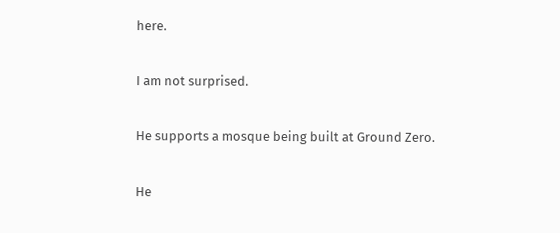here.

I am not surprised.

He supports a mosque being built at Ground Zero.

He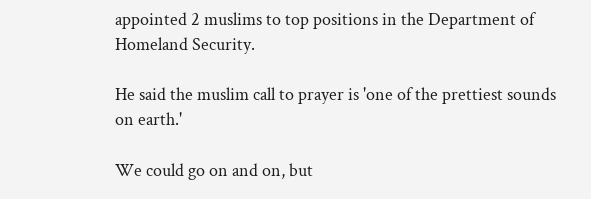appointed 2 muslims to top positions in the Department of Homeland Security.

He said the muslim call to prayer is 'one of the prettiest sounds on earth.'

We could go on and on, but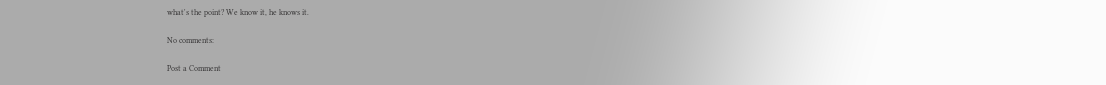what's the point? We know it, he knows it.

No comments:

Post a Comment